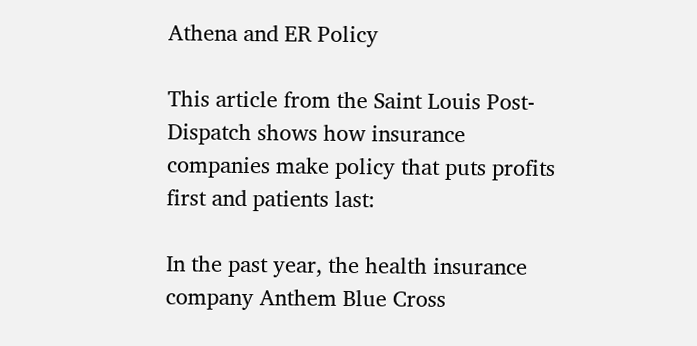Athena and ER Policy

This article from the Saint Louis Post-Dispatch shows how insurance companies make policy that puts profits first and patients last:

In the past year, the health insurance company Anthem Blue Cross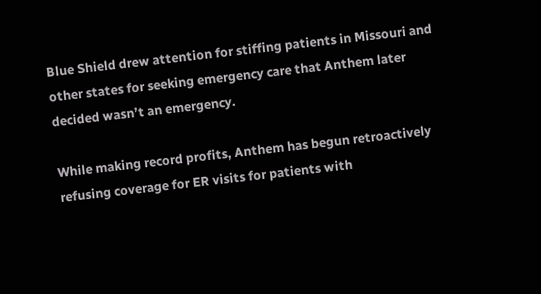Blue Shield drew attention for stiffing patients in Missouri and other states for seeking emergency care that Anthem later decided wasn’t an emergency.

While making record profits, Anthem has begun retroactively refusing coverage for ER visits for patients with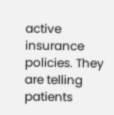active insurance policies. They are telling patients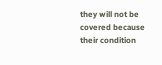they will not be covered because their condition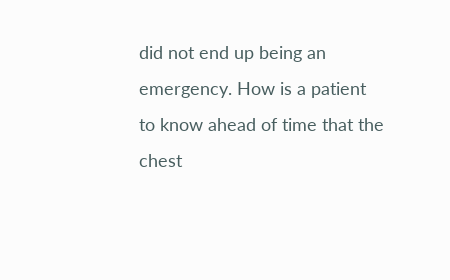did not end up being an emergency. How is a patient to know ahead of time that the chest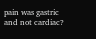pain was gastric and not cardiac?